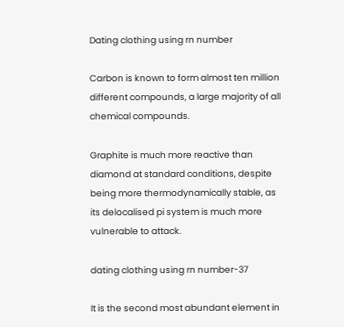Dating clothing using rn number

Carbon is known to form almost ten million different compounds, a large majority of all chemical compounds.

Graphite is much more reactive than diamond at standard conditions, despite being more thermodynamically stable, as its delocalised pi system is much more vulnerable to attack.

dating clothing using rn number-37

It is the second most abundant element in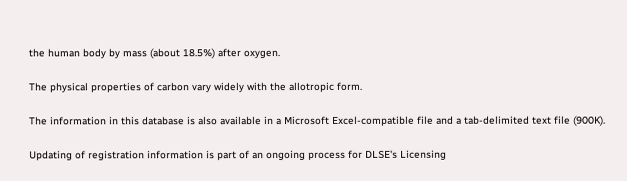the human body by mass (about 18.5%) after oxygen.

The physical properties of carbon vary widely with the allotropic form.

The information in this database is also available in a Microsoft Excel-compatible file and a tab-delimited text file (900K).

Updating of registration information is part of an ongoing process for DLSE's Licensing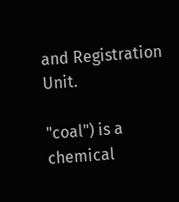and Registration Unit.

"coal") is a chemical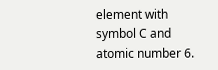element with symbol C and atomic number 6.